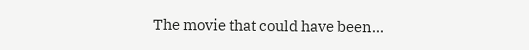The movie that could have been...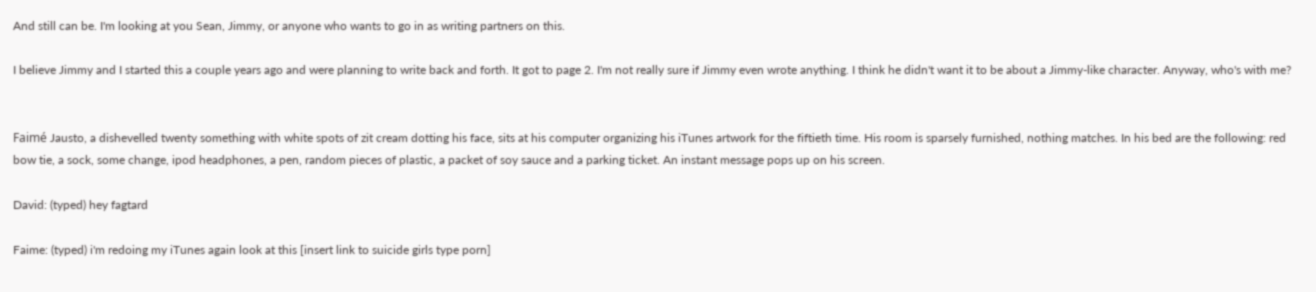And still can be. I'm looking at you Sean, Jimmy, or anyone who wants to go in as writing partners on this.

I believe Jimmy and I started this a couple years ago and were planning to write back and forth. It got to page 2. I'm not really sure if Jimmy even wrote anything. I think he didn't want it to be about a Jimmy-like character. Anyway, who's with me?


Faimé Jausto, a dishevelled twenty something with white spots of zit cream dotting his face, sits at his computer organizing his iTunes artwork for the fiftieth time. His room is sparsely furnished, nothing matches. In his bed are the following: red bow tie, a sock, some change, ipod headphones, a pen, random pieces of plastic, a packet of soy sauce and a parking ticket. An instant message pops up on his screen.

David: (typed) hey fagtard

Faime: (typed) i'm redoing my iTunes again look at this [insert link to suicide girls type porn]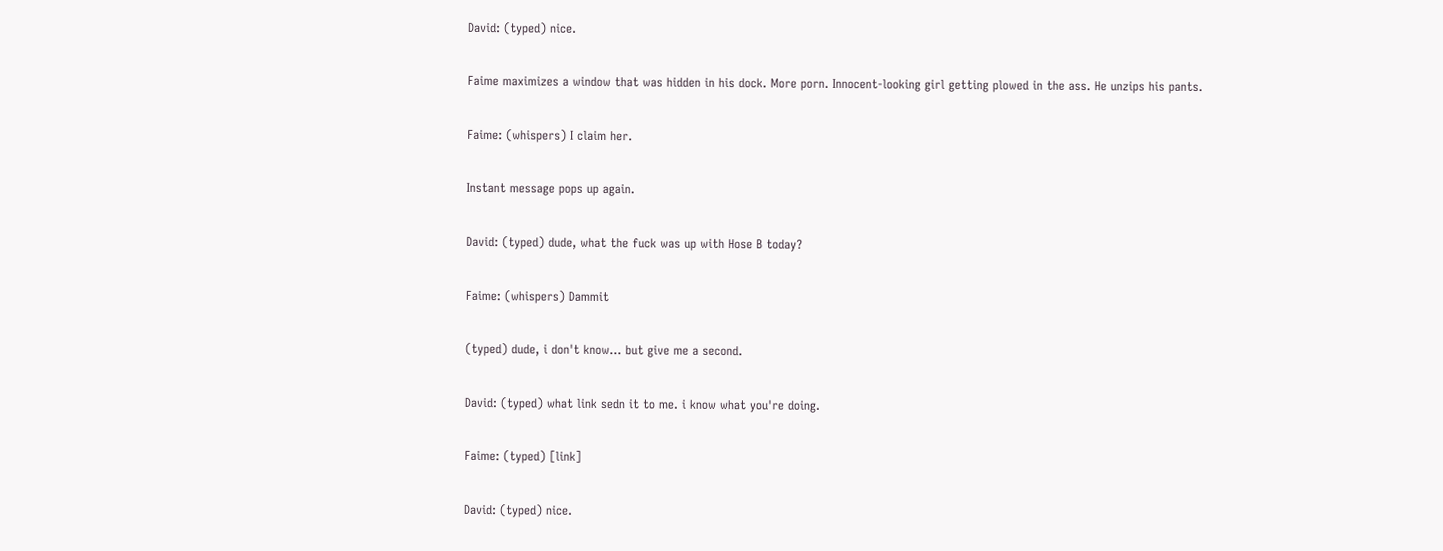David: (typed) nice.

Faime maximizes a window that was hidden in his dock. More porn. Innocent-looking girl getting plowed in the ass. He unzips his pants.

Faime: (whispers) I claim her.

Instant message pops up again.

David: (typed) dude, what the fuck was up with Hose B today?

Faime: (whispers) Dammit

(typed) dude, i don't know... but give me a second.

David: (typed) what link sedn it to me. i know what you're doing.

Faime: (typed) [link]

David: (typed) nice.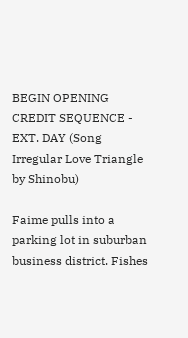BEGIN OPENING CREDIT SEQUENCE -  EXT. DAY (Song Irregular Love Triangle by Shinobu)

Faime pulls into a parking lot in suburban business district. Fishes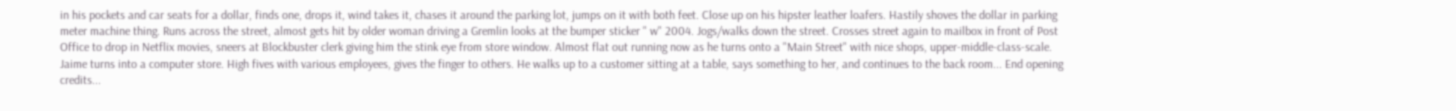in his pockets and car seats for a dollar, finds one, drops it, wind takes it, chases it around the parking lot, jumps on it with both feet. Close up on his hipster leather loafers. Hastily shoves the dollar in parking meter machine thing. Runs across the street, almost gets hit by older woman driving a Gremlin looks at the bumper sticker " w" 2004. Jogs/walks down the street. Crosses street again to mailbox in front of Post Office to drop in Netflix movies, sneers at Blockbuster clerk giving him the stink eye from store window. Almost flat out running now as he turns onto a "Main Street" with nice shops, upper-middle-class-scale. Jaime turns into a computer store. High fives with various employees, gives the finger to others. He walks up to a customer sitting at a table, says something to her, and continues to the back room... End opening credits...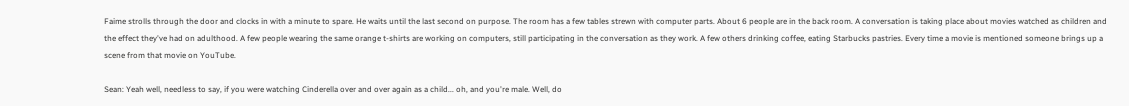Faime strolls through the door and clocks in with a minute to spare. He waits until the last second on purpose. The room has a few tables strewn with computer parts. About 6 people are in the back room. A conversation is taking place about movies watched as children and the effect they've had on adulthood. A few people wearing the same orange t-shirts are working on computers, still participating in the conversation as they work. A few others drinking coffee, eating Starbucks pastries. Every time a movie is mentioned someone brings up a scene from that movie on YouTube.

Sean: Yeah well, needless to say, if you were watching Cinderella over and over again as a child... oh, and you're male. Well, do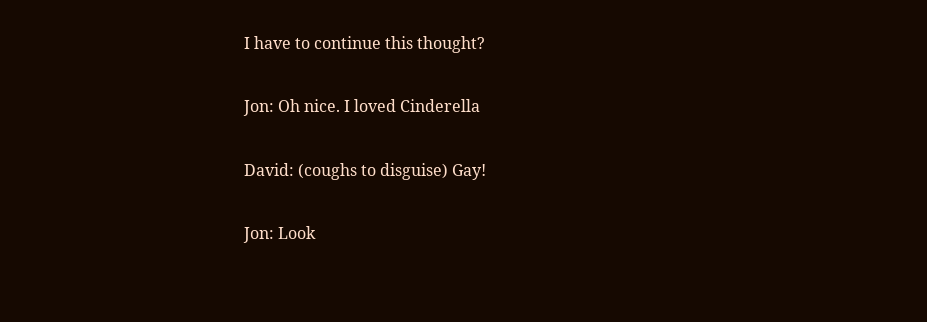I have to continue this thought?

Jon: Oh nice. I loved Cinderella

David: (coughs to disguise) Gay!

Jon: Look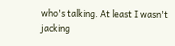who's talking. At least I wasn't jacking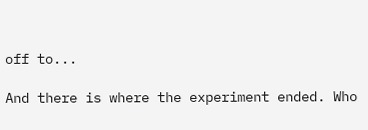off to...

And there is where the experiment ended. Who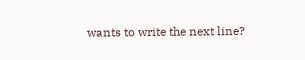wants to write the next line?